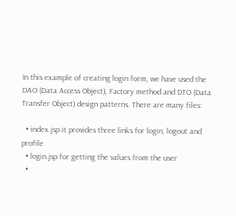In this example of creating login form, we have used the DAO (Data Access Object), Factory method and DTO (Data Transfer Object) design patterns. There are many files:

  • index.jsp it provides three links for login, logout and profile
  • login.jsp for getting the values from the user
  •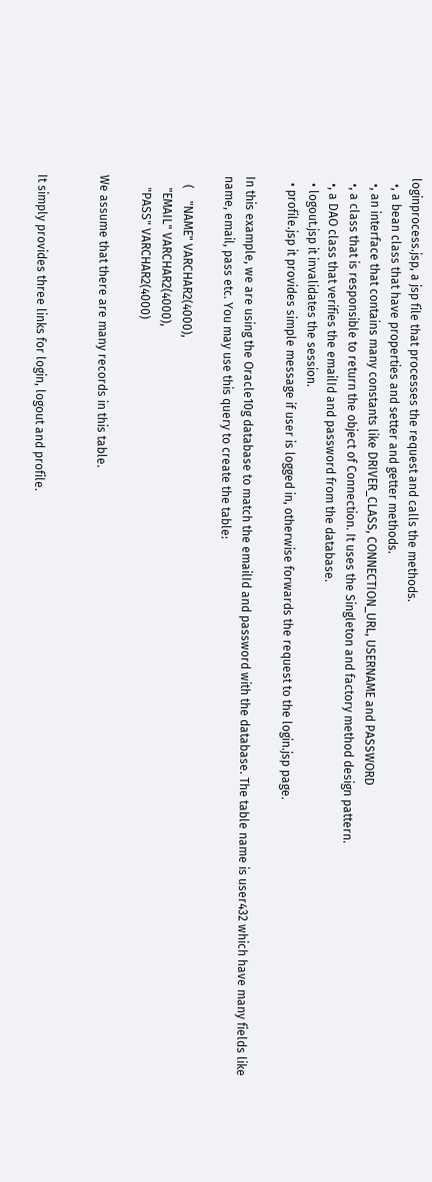loginprocess.jsp, a jsp file that processes the request and calls the methods.
  •, a bean class that have properties and setter and getter methods.
  •, an interface that contains many constants like DRIVER_CLASS, CONNECTION_URL, USERNAME and PASSWORD
  •, a class that is responsible to return the object of Connection. It uses the Singleton and factory method design pattern.
  •, a DAO class that verifies the emailId and password from the database.
  • logout.jsp it invalidates the session.
  • profile.jsp it provides simple message if user is logged in, otherwise forwards the request to the login.jsp page.

In this example, we are using the Oracle10g database to match the emailId and password with the database. The table name is user432 which have many fields like name, email, pass etc. You may use this query to create the table:

   (    "NAME" VARCHAR2(4000),
    "EMAIL" VARCHAR2(4000),
    "PASS" VARCHAR2(4000)

We assume that there are many records in this table.


It simply provides three links for login, logout and profile.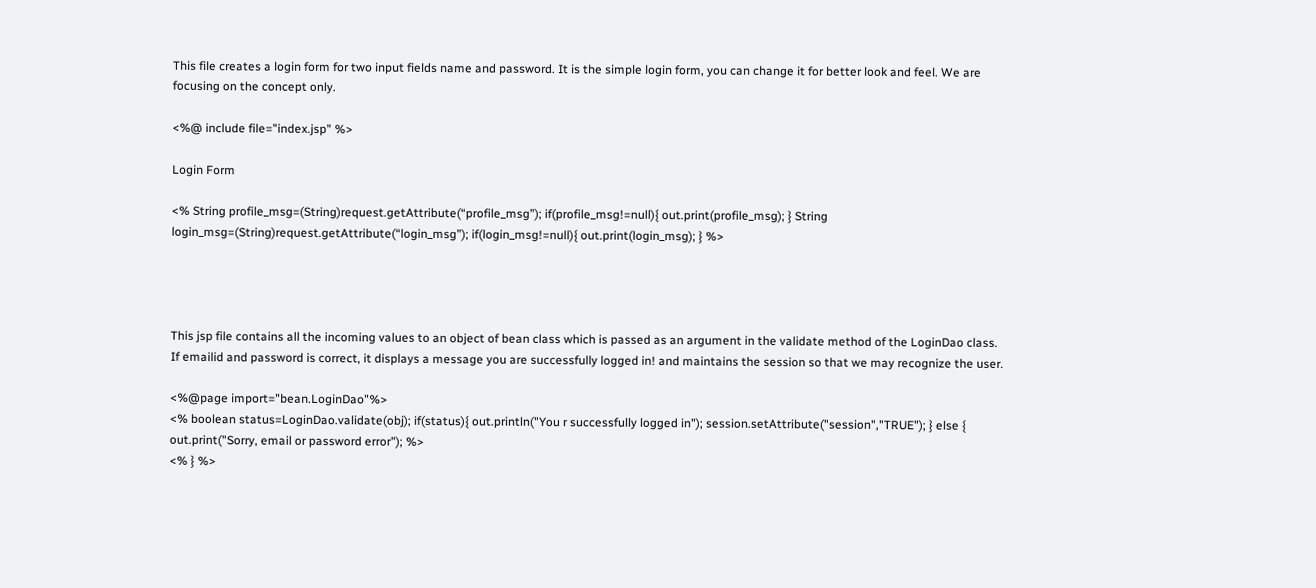This file creates a login form for two input fields name and password. It is the simple login form, you can change it for better look and feel. We are focusing on the concept only.

<%@ include file="index.jsp" %>

Login Form

<% String profile_msg=(String)request.getAttribute(“profile_msg”); if(profile_msg!=null){ out.print(profile_msg); } String login_msg=(String)request.getAttribute(“login_msg”); if(login_msg!=null){ out.print(login_msg); } %>




This jsp file contains all the incoming values to an object of bean class which is passed as an argument in the validate method of the LoginDao class. If emailid and password is correct, it displays a message you are successfully logged in! and maintains the session so that we may recognize the user.

<%@page import="bean.LoginDao"%>
<% boolean status=LoginDao.validate(obj); if(status){ out.println("You r successfully logged in"); session.setAttribute("session","TRUE"); } else { out.print("Sorry, email or password error"); %>
<% } %>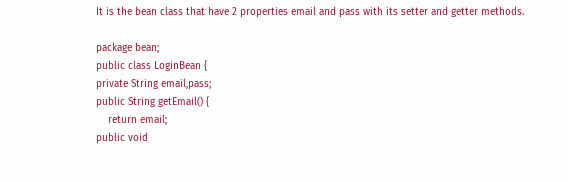It is the bean class that have 2 properties email and pass with its setter and getter methods.

package bean;
public class LoginBean {
private String email,pass;
public String getEmail() {
    return email;
public void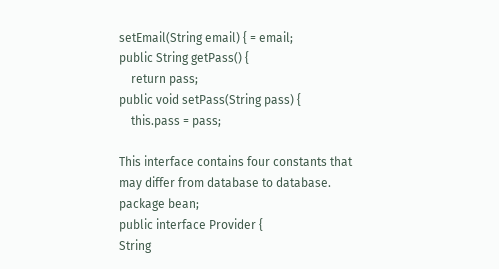setEmail(String email) { = email;
public String getPass() {
    return pass;
public void setPass(String pass) {
    this.pass = pass;

This interface contains four constants that may differ from database to database.
package bean;
public interface Provider {
String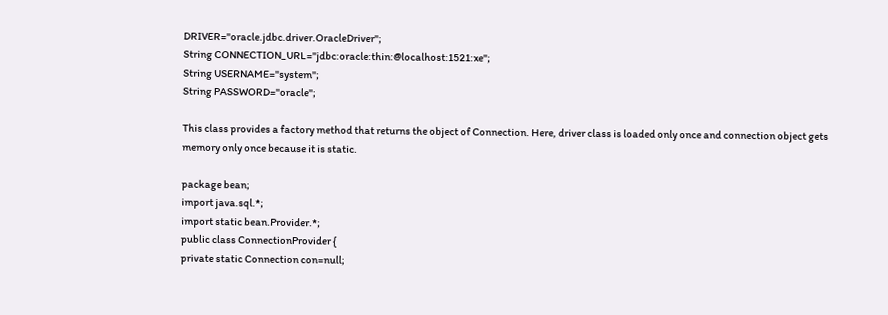DRIVER="oracle.jdbc.driver.OracleDriver";
String CONNECTION_URL="jdbc:oracle:thin:@localhost:1521:xe";
String USERNAME="system";
String PASSWORD="oracle";

This class provides a factory method that returns the object of Connection. Here, driver class is loaded only once and connection object gets memory only once because it is static.

package bean;
import java.sql.*;
import static bean.Provider.*;
public class ConnectionProvider {
private static Connection con=null;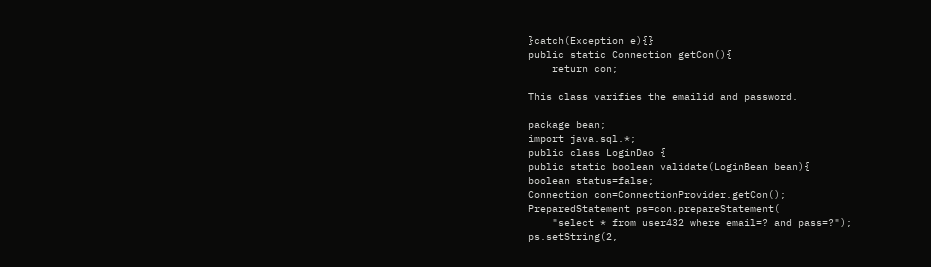}catch(Exception e){}
public static Connection getCon(){
    return con;

This class varifies the emailid and password.

package bean;
import java.sql.*;
public class LoginDao {
public static boolean validate(LoginBean bean){
boolean status=false;
Connection con=ConnectionProvider.getCon();
PreparedStatement ps=con.prepareStatement(
    "select * from user432 where email=? and pass=?");
ps.setString(2,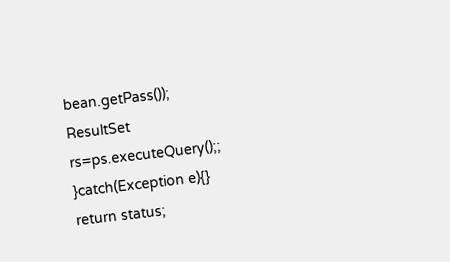bean.getPass());
ResultSet rs=ps.executeQuery();;
}catch(Exception e){}
return status;